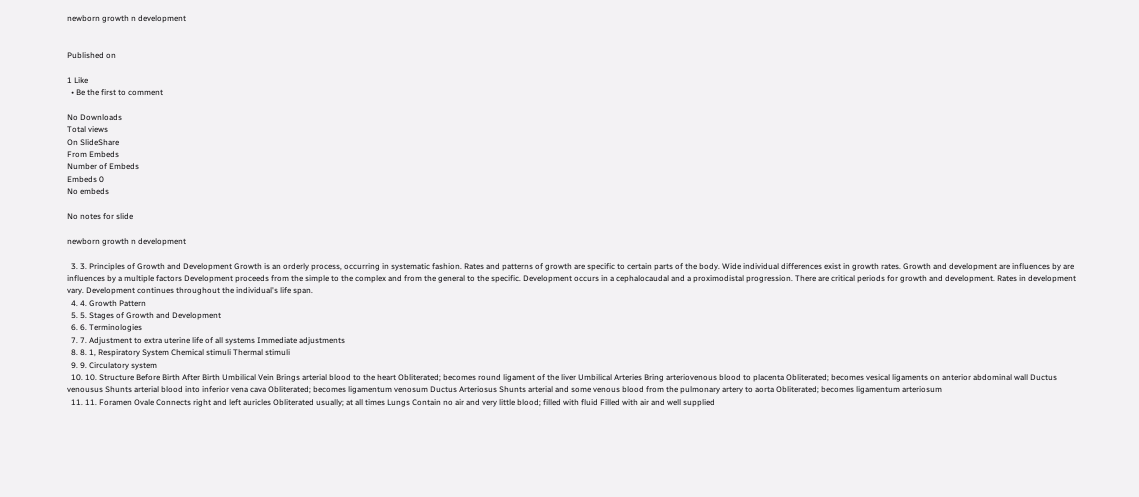newborn growth n development


Published on

1 Like
  • Be the first to comment

No Downloads
Total views
On SlideShare
From Embeds
Number of Embeds
Embeds 0
No embeds

No notes for slide

newborn growth n development

  3. 3. Principles of Growth and Development Growth is an orderly process, occurring in systematic fashion. Rates and patterns of growth are specific to certain parts of the body. Wide individual differences exist in growth rates. Growth and development are influences by are influences by a multiple factors Development proceeds from the simple to the complex and from the general to the specific. Development occurs in a cephalocaudal and a proximodistal progression. There are critical periods for growth and development. Rates in development vary. Development continues throughout the individual's life span.
  4. 4. Growth Pattern
  5. 5. Stages of Growth and Development
  6. 6. Terminologies
  7. 7. Adjustment to extra uterine life of all systems Immediate adjustments
  8. 8. 1, Respiratory System Chemical stimuli Thermal stimuli
  9. 9. Circulatory system
  10. 10. Structure Before Birth After Birth Umbilical Vein Brings arterial blood to the heart Obliterated; becomes round ligament of the liver Umbilical Arteries Bring arteriovenous blood to placenta Obliterated; becomes vesical ligaments on anterior abdominal wall Ductus venousus Shunts arterial blood into inferior vena cava Obliterated; becomes ligamentum venosum Ductus Arteriosus Shunts arterial and some venous blood from the pulmonary artery to aorta Obliterated; becomes ligamentum arteriosum
  11. 11. Foramen Ovale Connects right and left auricles Obliterated usually; at all times Lungs Contain no air and very little blood; filled with fluid Filled with air and well supplied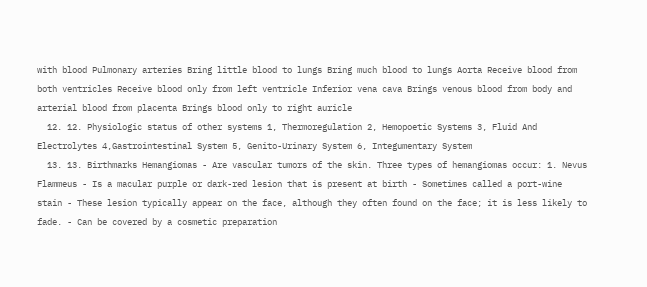with blood Pulmonary arteries Bring little blood to lungs Bring much blood to lungs Aorta Receive blood from both ventricles Receive blood only from left ventricle Inferior vena cava Brings venous blood from body and arterial blood from placenta Brings blood only to right auricle
  12. 12. Physiologic status of other systems 1, Thermoregulation 2, Hemopoetic Systems 3, Fluid And Electrolytes 4,Gastrointestinal System 5, Genito-Urinary System 6, Integumentary System
  13. 13. Birthmarks Hemangiomas - Are vascular tumors of the skin. Three types of hemangiomas occur: 1. Nevus Flammeus - Is a macular purple or dark-red lesion that is present at birth - Sometimes called a port-wine stain - These lesion typically appear on the face, although they often found on the face; it is less likely to fade. - Can be covered by a cosmetic preparation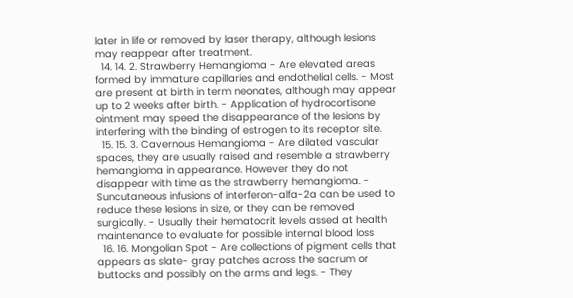later in life or removed by laser therapy, although lesions may reappear after treatment.
  14. 14. 2. Strawberry Hemangioma - Are elevated areas formed by immature capillaries and endothelial cells. - Most are present at birth in term neonates, although may appear up to 2 weeks after birth. - Application of hydrocortisone ointment may speed the disappearance of the lesions by interfering with the binding of estrogen to its receptor site.
  15. 15. 3. Cavernous Hemangioma - Are dilated vascular spaces, they are usually raised and resemble a strawberry hemangioma in appearance. However they do not disappear with time as the strawberry hemangioma. - Suncutaneous infusions of interferon-alfa-2a can be used to reduce these lesions in size, or they can be removed surgically. - Usually their hematocrit levels assed at health maintenance to evaluate for possible internal blood loss
  16. 16. Mongolian Spot - Are collections of pigment cells that appears as slate- gray patches across the sacrum or buttocks and possibly on the arms and legs. - They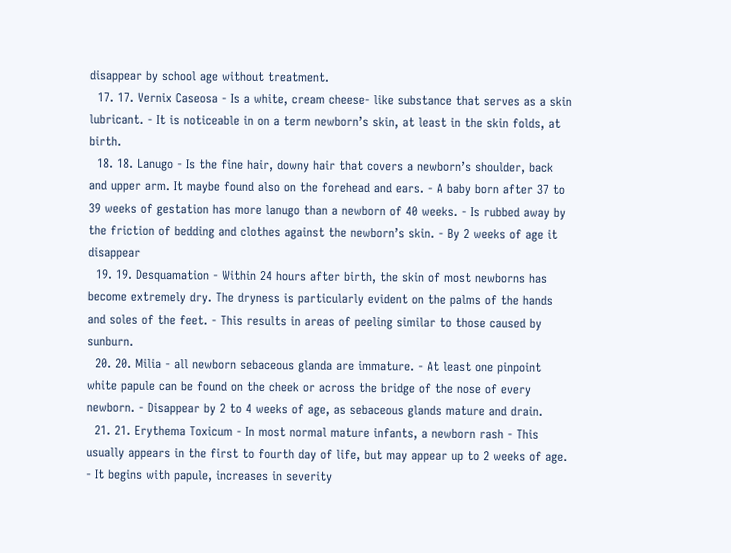disappear by school age without treatment.
  17. 17. Vernix Caseosa - Is a white, cream cheese- like substance that serves as a skin lubricant. - It is noticeable in on a term newborn’s skin, at least in the skin folds, at birth.
  18. 18. Lanugo - Is the fine hair, downy hair that covers a newborn’s shoulder, back and upper arm. It maybe found also on the forehead and ears. - A baby born after 37 to 39 weeks of gestation has more lanugo than a newborn of 40 weeks. - Is rubbed away by the friction of bedding and clothes against the newborn’s skin. - By 2 weeks of age it disappear
  19. 19. Desquamation - Within 24 hours after birth, the skin of most newborns has become extremely dry. The dryness is particularly evident on the palms of the hands and soles of the feet. - This results in areas of peeling similar to those caused by sunburn.
  20. 20. Milia - all newborn sebaceous glanda are immature. - At least one pinpoint white papule can be found on the cheek or across the bridge of the nose of every newborn. - Disappear by 2 to 4 weeks of age, as sebaceous glands mature and drain.
  21. 21. Erythema Toxicum - In most normal mature infants, a newborn rash - This usually appears in the first to fourth day of life, but may appear up to 2 weeks of age. - It begins with papule, increases in severity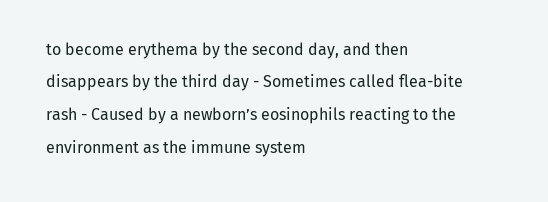to become erythema by the second day, and then disappears by the third day - Sometimes called flea-bite rash - Caused by a newborn’s eosinophils reacting to the environment as the immune system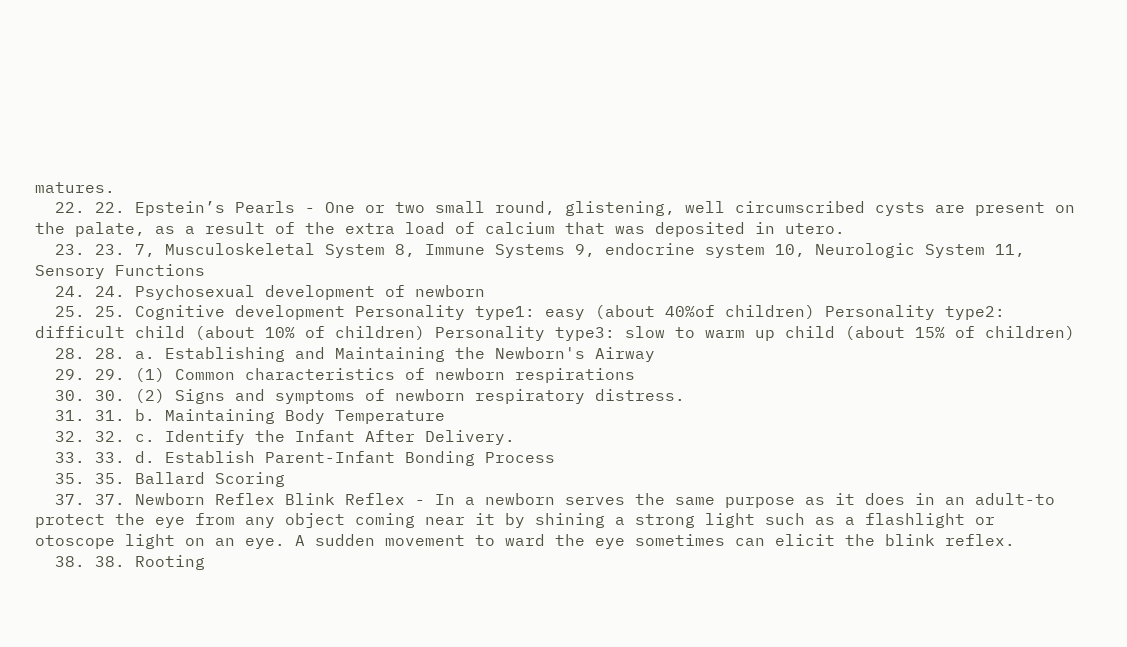matures.
  22. 22. Epstein’s Pearls - One or two small round, glistening, well circumscribed cysts are present on the palate, as a result of the extra load of calcium that was deposited in utero.
  23. 23. 7, Musculoskeletal System 8, Immune Systems 9, endocrine system 10, Neurologic System 11, Sensory Functions
  24. 24. Psychosexual development of newborn
  25. 25. Cognitive development Personality type1: easy (about 40%of children) Personality type2: difficult child (about 10% of children) Personality type3: slow to warm up child (about 15% of children)
  28. 28. a. Establishing and Maintaining the Newborn's Airway
  29. 29. (1) Common characteristics of newborn respirations
  30. 30. (2) Signs and symptoms of newborn respiratory distress.
  31. 31. b. Maintaining Body Temperature
  32. 32. c. Identify the Infant After Delivery.
  33. 33. d. Establish Parent-Infant Bonding Process
  35. 35. Ballard Scoring
  37. 37. Newborn Reflex Blink Reflex - In a newborn serves the same purpose as it does in an adult-to protect the eye from any object coming near it by shining a strong light such as a flashlight or otoscope light on an eye. A sudden movement to ward the eye sometimes can elicit the blink reflex.
  38. 38. Rooting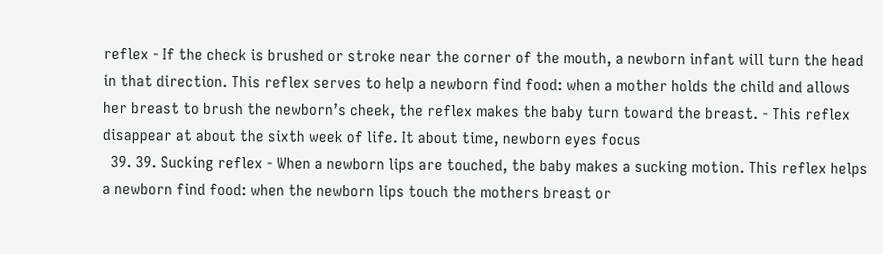reflex - If the check is brushed or stroke near the corner of the mouth, a newborn infant will turn the head in that direction. This reflex serves to help a newborn find food: when a mother holds the child and allows her breast to brush the newborn’s cheek, the reflex makes the baby turn toward the breast. - This reflex disappear at about the sixth week of life. It about time, newborn eyes focus
  39. 39. Sucking reflex - When a newborn lips are touched, the baby makes a sucking motion. This reflex helps a newborn find food: when the newborn lips touch the mothers breast or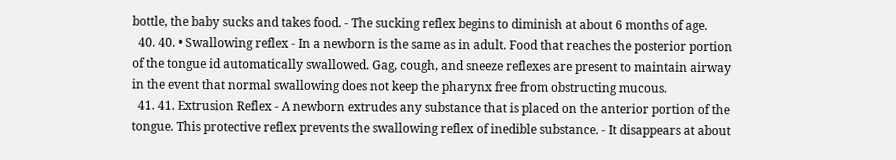bottle, the baby sucks and takes food. - The sucking reflex begins to diminish at about 6 months of age.
  40. 40. • Swallowing reflex - In a newborn is the same as in adult. Food that reaches the posterior portion of the tongue id automatically swallowed. Gag, cough, and sneeze reflexes are present to maintain airway in the event that normal swallowing does not keep the pharynx free from obstructing mucous.
  41. 41. Extrusion Reflex - A newborn extrudes any substance that is placed on the anterior portion of the tongue. This protective reflex prevents the swallowing reflex of inedible substance. - It disappears at about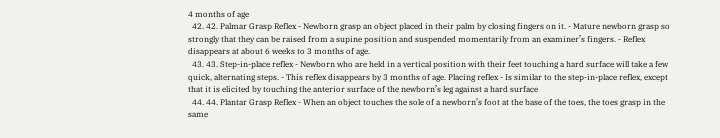4 months of age
  42. 42. Palmar Grasp Reflex - Newborn grasp an object placed in their palm by closing fingers on it. - Mature newborn grasp so strongly that they can be raised from a supine position and suspended momentarily from an examiner’s fingers. - Reflex disappears at about 6 weeks to 3 months of age.
  43. 43. Step-in-place reflex - Newborn who are held in a vertical position with their feet touching a hard surface will take a few quick, alternating steps. - This reflex disappears by 3 months of age. Placing reflex - Is similar to the step-in-place reflex, except that it is elicited by touching the anterior surface of the newborn’s leg against a hard surface
  44. 44. Plantar Grasp Reflex - When an object touches the sole of a newborn’s foot at the base of the toes, the toes grasp in the same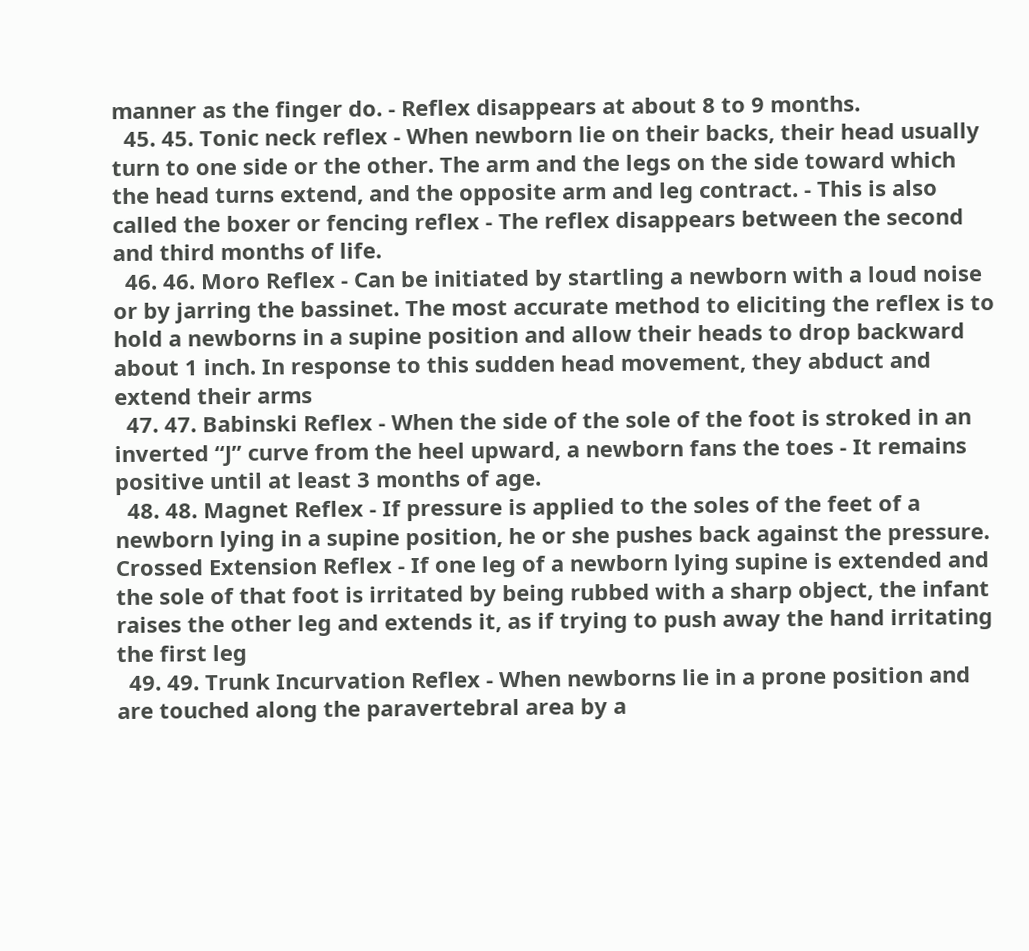manner as the finger do. - Reflex disappears at about 8 to 9 months.
  45. 45. Tonic neck reflex - When newborn lie on their backs, their head usually turn to one side or the other. The arm and the legs on the side toward which the head turns extend, and the opposite arm and leg contract. - This is also called the boxer or fencing reflex - The reflex disappears between the second and third months of life.
  46. 46. Moro Reflex - Can be initiated by startling a newborn with a loud noise or by jarring the bassinet. The most accurate method to eliciting the reflex is to hold a newborns in a supine position and allow their heads to drop backward about 1 inch. In response to this sudden head movement, they abduct and extend their arms
  47. 47. Babinski Reflex - When the side of the sole of the foot is stroked in an inverted “J” curve from the heel upward, a newborn fans the toes - It remains positive until at least 3 months of age.
  48. 48. Magnet Reflex - If pressure is applied to the soles of the feet of a newborn lying in a supine position, he or she pushes back against the pressure. Crossed Extension Reflex - If one leg of a newborn lying supine is extended and the sole of that foot is irritated by being rubbed with a sharp object, the infant raises the other leg and extends it, as if trying to push away the hand irritating the first leg
  49. 49. Trunk Incurvation Reflex - When newborns lie in a prone position and are touched along the paravertebral area by a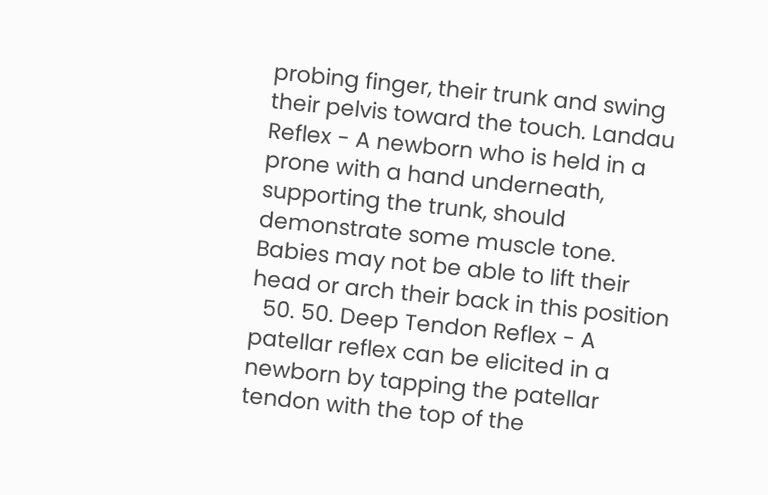probing finger, their trunk and swing their pelvis toward the touch. Landau Reflex - A newborn who is held in a prone with a hand underneath, supporting the trunk, should demonstrate some muscle tone. Babies may not be able to lift their head or arch their back in this position
  50. 50. Deep Tendon Reflex - A patellar reflex can be elicited in a newborn by tapping the patellar tendon with the top of the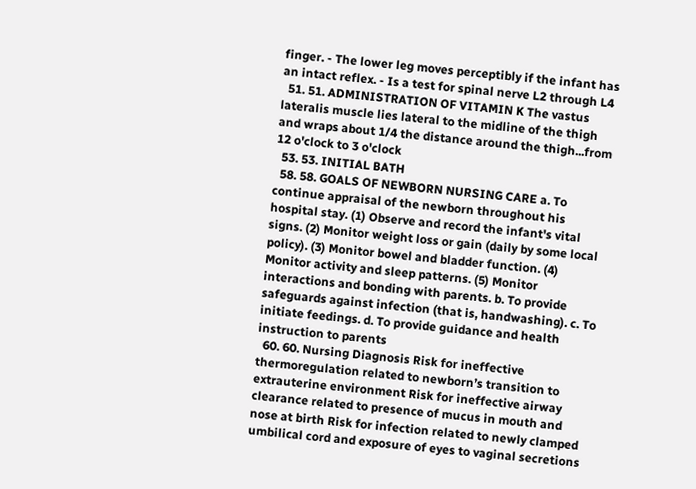finger. - The lower leg moves perceptibly if the infant has an intact reflex. - Is a test for spinal nerve L2 through L4
  51. 51. ADMINISTRATION OF VITAMIN K The vastus lateralis muscle lies lateral to the midline of the thigh and wraps about 1/4 the distance around the thigh...from 12 o'clock to 3 o'clock
  53. 53. INITIAL BATH
  58. 58. GOALS OF NEWBORN NURSING CARE a. To continue appraisal of the newborn throughout his hospital stay. (1) Observe and record the infant's vital signs. (2) Monitor weight loss or gain (daily by some local policy). (3) Monitor bowel and bladder function. (4) Monitor activity and sleep patterns. (5) Monitor interactions and bonding with parents. b. To provide safeguards against infection (that is, handwashing). c. To initiate feedings. d. To provide guidance and health instruction to parents
  60. 60. Nursing Diagnosis Risk for ineffective thermoregulation related to newborn’s transition to extrauterine environment Risk for ineffective airway clearance related to presence of mucus in mouth and nose at birth Risk for infection related to newly clamped umbilical cord and exposure of eyes to vaginal secretions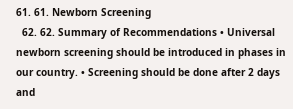61. 61. Newborn Screening
  62. 62. Summary of Recommendations • Universal newborn screening should be introduced in phases in our country. • Screening should be done after 2 days and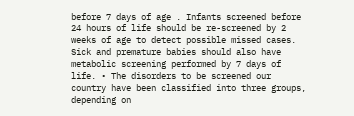before 7 days of age . Infants screened before 24 hours of life should be re-screened by 2 weeks of age to detect possible missed cases. Sick and premature babies should also have metabolic screening performed by 7 days of life. • The disorders to be screened our country have been classified into three groups, depending on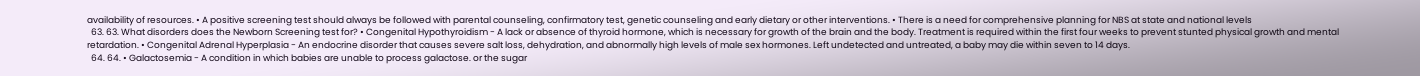availability of resources. • A positive screening test should always be followed with parental counseling, confirmatory test, genetic counseling and early dietary or other interventions. • There is a need for comprehensive planning for NBS at state and national levels
  63. 63. What disorders does the Newborn Screening test for? • Congenital Hypothyroidism - A lack or absence of thyroid hormone, which is necessary for growth of the brain and the body. Treatment is required within the first four weeks to prevent stunted physical growth and mental retardation. • Congenital Adrenal Hyperplasia - An endocrine disorder that causes severe salt loss, dehydration, and abnormally high levels of male sex hormones. Left undetected and untreated, a baby may die within seven to 14 days.
  64. 64. • Galactosemia - A condition in which babies are unable to process galactose. or the sugar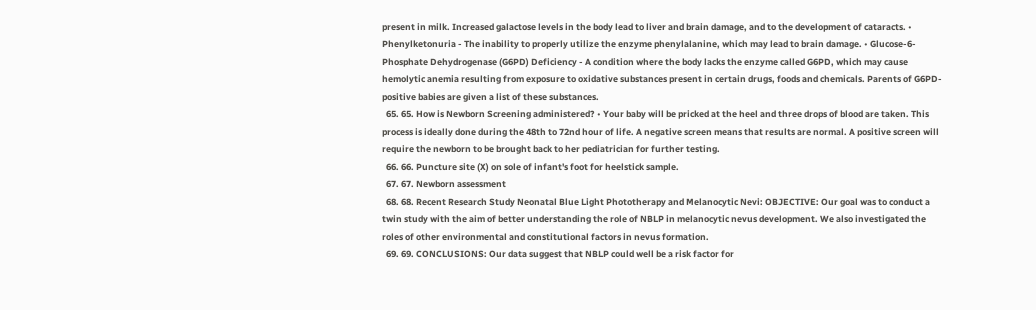present in milk. Increased galactose levels in the body lead to liver and brain damage, and to the development of cataracts. • Phenylketonuria - The inability to properly utilize the enzyme phenylalanine, which may lead to brain damage. • Glucose-6-Phosphate Dehydrogenase (G6PD) Deficiency - A condition where the body lacks the enzyme called G6PD, which may cause hemolytic anemia resulting from exposure to oxidative substances present in certain drugs, foods and chemicals. Parents of G6PD-positive babies are given a list of these substances.
  65. 65. How is Newborn Screening administered? • Your baby will be pricked at the heel and three drops of blood are taken. This process is ideally done during the 48th to 72nd hour of life. A negative screen means that results are normal. A positive screen will require the newborn to be brought back to her pediatrician for further testing.
  66. 66. Puncture site (X) on sole of infant's foot for heelstick sample.
  67. 67. Newborn assessment
  68. 68. Recent Research Study Neonatal Blue Light Phototherapy and Melanocytic Nevi: OBJECTIVE: Our goal was to conduct a twin study with the aim of better understanding the role of NBLP in melanocytic nevus development. We also investigated the roles of other environmental and constitutional factors in nevus formation.
  69. 69. CONCLUSIONS: Our data suggest that NBLP could well be a risk factor for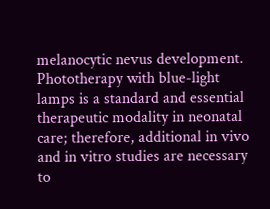melanocytic nevus development. Phototherapy with blue-light lamps is a standard and essential therapeutic modality in neonatal care; therefore, additional in vivo and in vitro studies are necessary to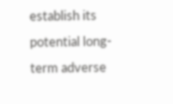establish its potential long-term adverse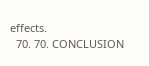effects.
  70. 70. CONCLUSION